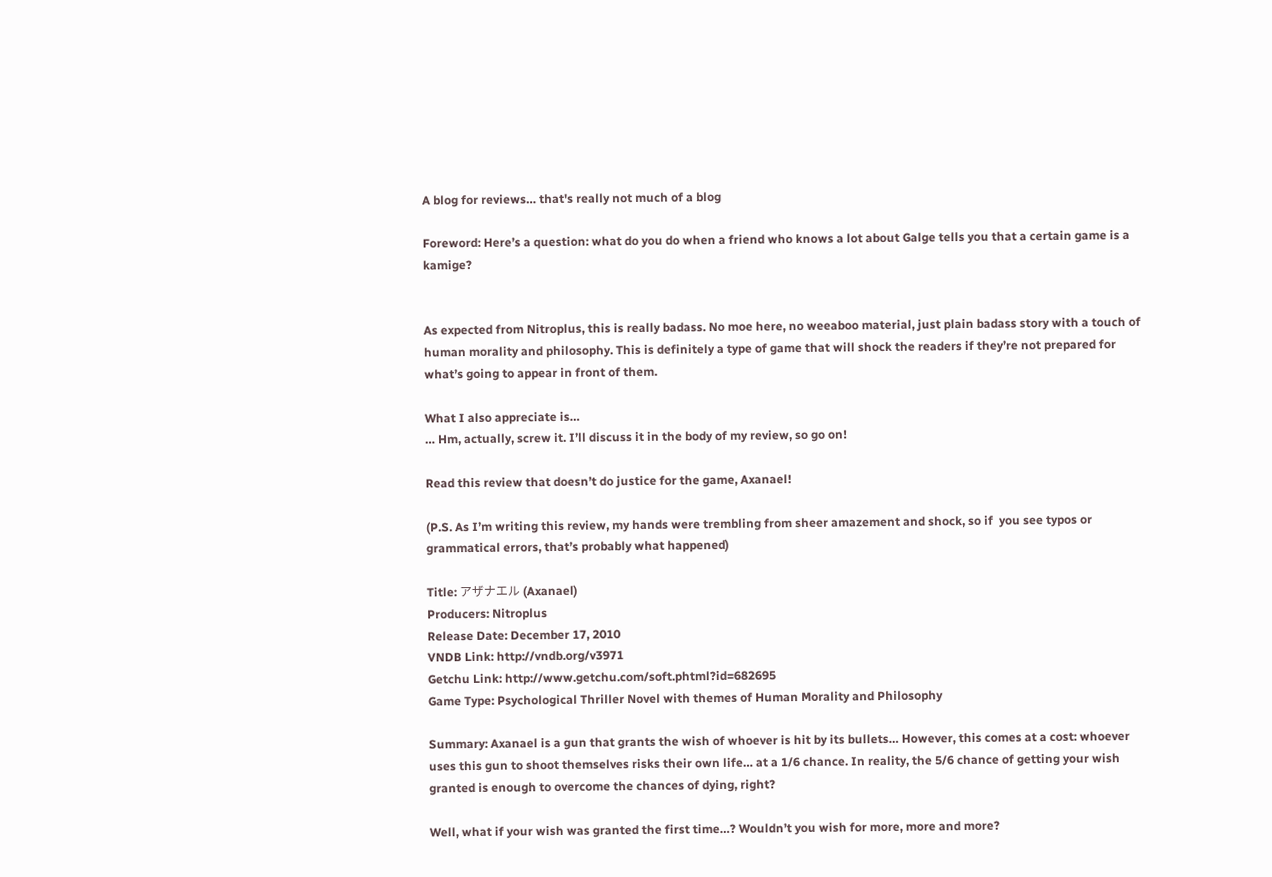A blog for reviews… that's really not much of a blog

Foreword: Here’s a question: what do you do when a friend who knows a lot about Galge tells you that a certain game is a kamige?


As expected from Nitroplus, this is really badass. No moe here, no weeaboo material, just plain badass story with a touch of human morality and philosophy. This is definitely a type of game that will shock the readers if they’re not prepared for what’s going to appear in front of them.

What I also appreciate is…
… Hm, actually, screw it. I’ll discuss it in the body of my review, so go on!

Read this review that doesn’t do justice for the game, Axanael!

(P.S. As I’m writing this review, my hands were trembling from sheer amazement and shock, so if  you see typos or grammatical errors, that’s probably what happened)

Title: アザナエル (Axanael)
Producers: Nitroplus
Release Date: December 17, 2010
VNDB Link: http://vndb.org/v3971
Getchu Link: http://www.getchu.com/soft.phtml?id=682695
Game Type: Psychological Thriller Novel with themes of Human Morality and Philosophy

Summary: Axanael is a gun that grants the wish of whoever is hit by its bullets… However, this comes at a cost: whoever uses this gun to shoot themselves risks their own life… at a 1/6 chance. In reality, the 5/6 chance of getting your wish granted is enough to overcome the chances of dying, right?

Well, what if your wish was granted the first time…? Wouldn’t you wish for more, more and more?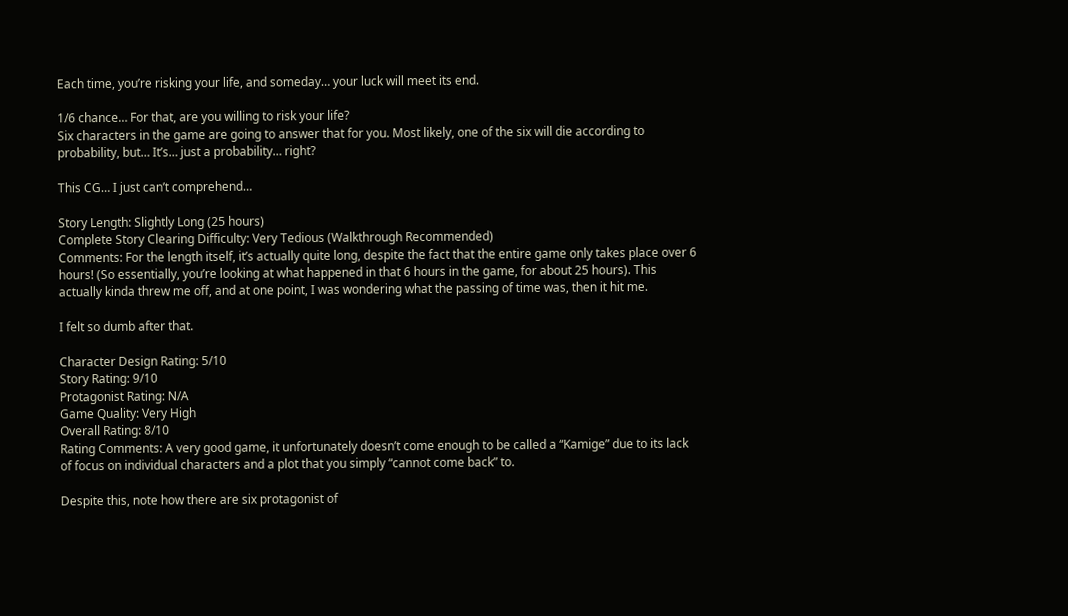Each time, you’re risking your life, and someday… your luck will meet its end.

1/6 chance… For that, are you willing to risk your life?
Six characters in the game are going to answer that for you. Most likely, one of the six will die according to probability, but… It’s… just a probability… right?

This CG… I just can’t comprehend…

Story Length: Slightly Long (25 hours)
Complete Story Clearing Difficulty: Very Tedious (Walkthrough Recommended)
Comments: For the length itself, it’s actually quite long, despite the fact that the entire game only takes place over 6 hours! (So essentially, you’re looking at what happened in that 6 hours in the game, for about 25 hours). This actually kinda threw me off, and at one point, I was wondering what the passing of time was, then it hit me.

I felt so dumb after that.

Character Design Rating: 5/10
Story Rating: 9/10
Protagonist Rating: N/A
Game Quality: Very High
Overall Rating: 8/10
Rating Comments: A very good game, it unfortunately doesn’t come enough to be called a “Kamige” due to its lack of focus on individual characters and a plot that you simply “cannot come back” to.

Despite this, note how there are six protagonist of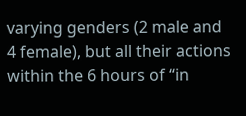varying genders (2 male and 4 female), but all their actions within the 6 hours of “in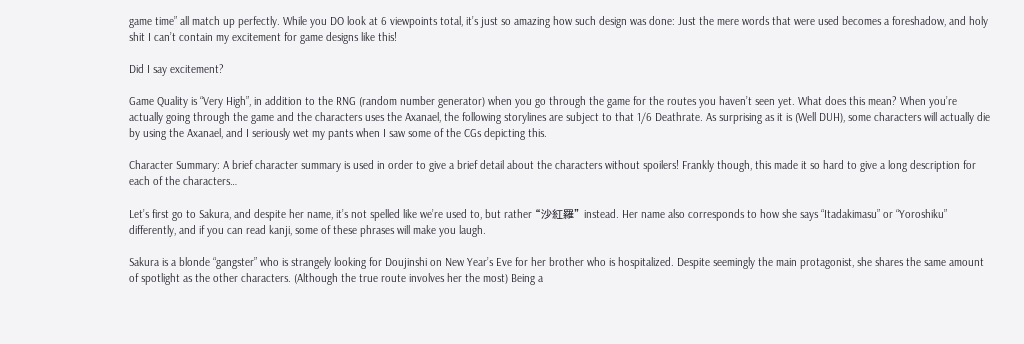game time” all match up perfectly. While you DO look at 6 viewpoints total, it’s just so amazing how such design was done: Just the mere words that were used becomes a foreshadow, and holy shit I can’t contain my excitement for game designs like this!

Did I say excitement?

Game Quality is “Very High”, in addition to the RNG (random number generator) when you go through the game for the routes you haven’t seen yet. What does this mean? When you’re actually going through the game and the characters uses the Axanael, the following storylines are subject to that 1/6 Deathrate. As surprising as it is (Well DUH), some characters will actually die by using the Axanael, and I seriously wet my pants when I saw some of the CGs depicting this.

Character Summary: A brief character summary is used in order to give a brief detail about the characters without spoilers! Frankly though, this made it so hard to give a long description for each of the characters…

Let’s first go to Sakura, and despite her name, it’s not spelled like we’re used to, but rather “沙紅羅” instead. Her name also corresponds to how she says “Itadakimasu” or “Yoroshiku” differently, and if you can read kanji, some of these phrases will make you laugh.

Sakura is a blonde “gangster” who is strangely looking for Doujinshi on New Year’s Eve for her brother who is hospitalized. Despite seemingly the main protagonist, she shares the same amount of spotlight as the other characters. (Although the true route involves her the most) Being a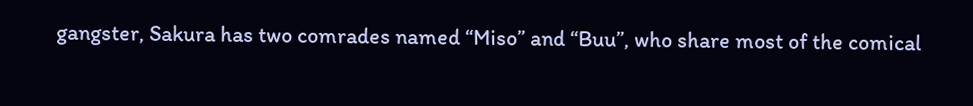gangster, Sakura has two comrades named “Miso” and “Buu”, who share most of the comical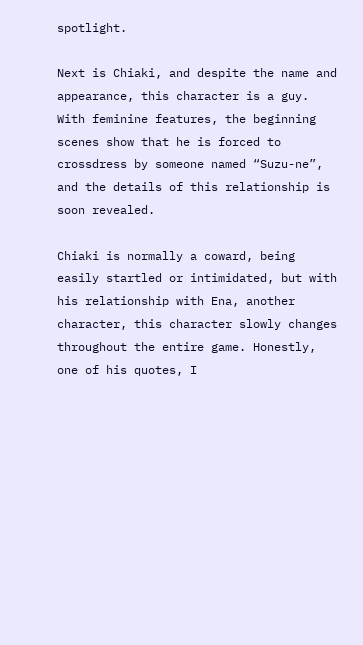spotlight.

Next is Chiaki, and despite the name and appearance, this character is a guy. With feminine features, the beginning scenes show that he is forced to crossdress by someone named “Suzu-ne”, and the details of this relationship is soon revealed.

Chiaki is normally a coward, being easily startled or intimidated, but with his relationship with Ena, another character, this character slowly changes throughout the entire game. Honestly, one of his quotes, I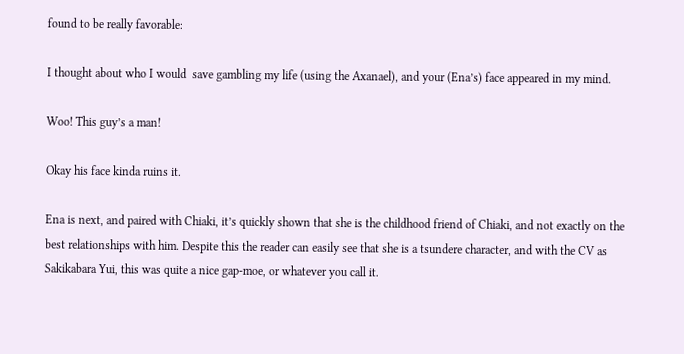found to be really favorable:

I thought about who I would  save gambling my life (using the Axanael), and your (Ena’s) face appeared in my mind.

Woo! This guy’s a man!

Okay his face kinda ruins it.

Ena is next, and paired with Chiaki, it’s quickly shown that she is the childhood friend of Chiaki, and not exactly on the best relationships with him. Despite this the reader can easily see that she is a tsundere character, and with the CV as Sakikabara Yui, this was quite a nice gap-moe, or whatever you call it.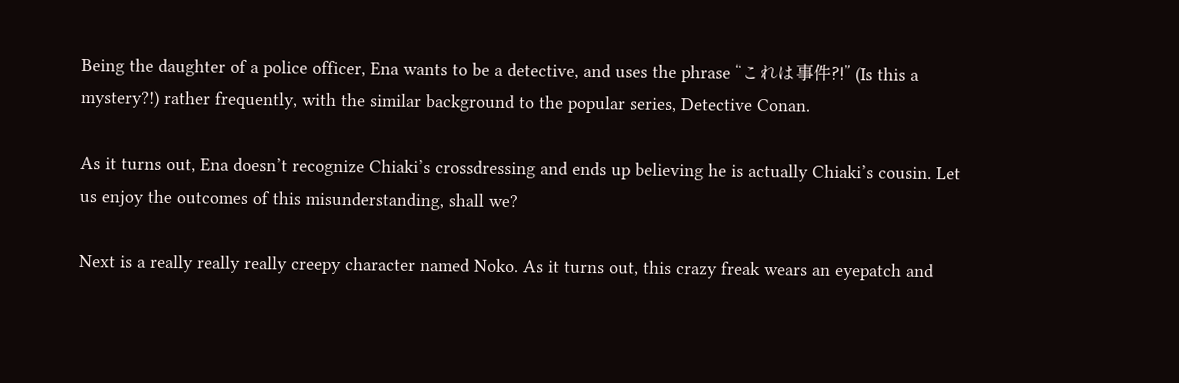Being the daughter of a police officer, Ena wants to be a detective, and uses the phrase “これは事件?!” (Is this a mystery?!) rather frequently, with the similar background to the popular series, Detective Conan.

As it turns out, Ena doesn’t recognize Chiaki’s crossdressing and ends up believing he is actually Chiaki’s cousin. Let us enjoy the outcomes of this misunderstanding, shall we?

Next is a really really really creepy character named Noko. As it turns out, this crazy freak wears an eyepatch and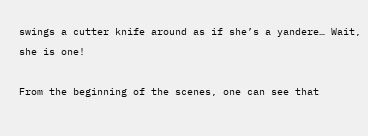swings a cutter knife around as if she’s a yandere… Wait, she is one!

From the beginning of the scenes, one can see that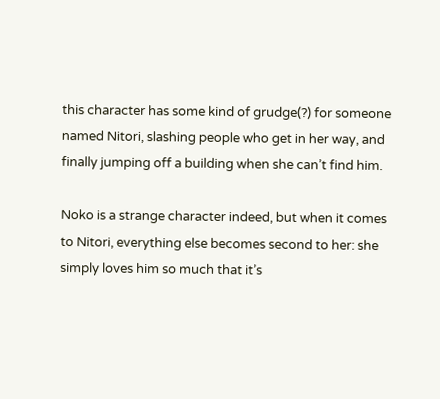this character has some kind of grudge(?) for someone named Nitori, slashing people who get in her way, and finally jumping off a building when she can’t find him.

Noko is a strange character indeed, but when it comes to Nitori, everything else becomes second to her: she simply loves him so much that it’s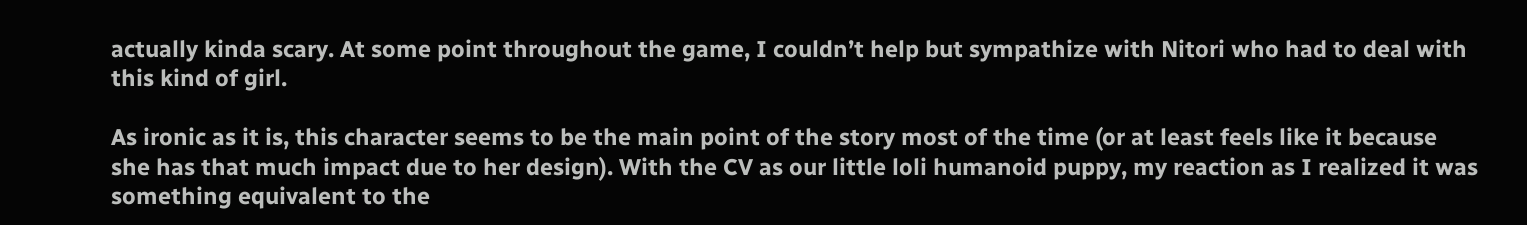actually kinda scary. At some point throughout the game, I couldn’t help but sympathize with Nitori who had to deal with this kind of girl.

As ironic as it is, this character seems to be the main point of the story most of the time (or at least feels like it because she has that much impact due to her design). With the CV as our little loli humanoid puppy, my reaction as I realized it was something equivalent to the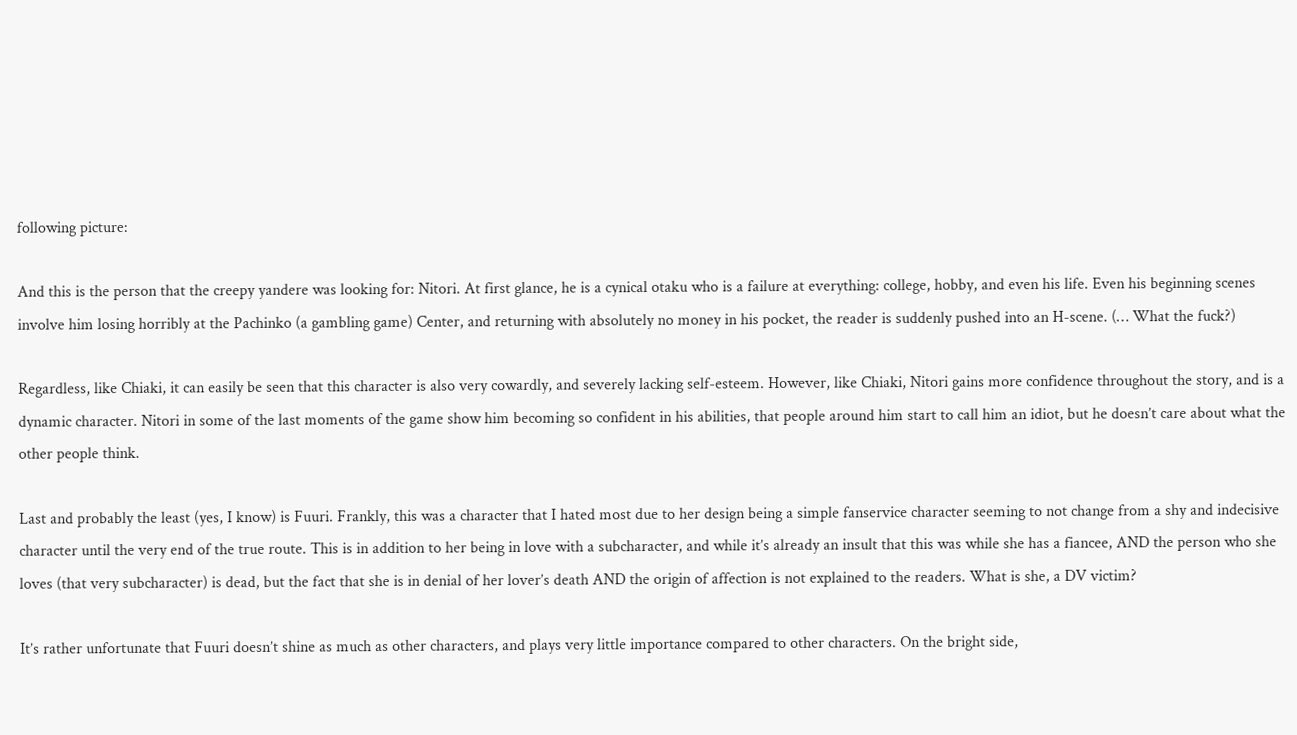following picture:

And this is the person that the creepy yandere was looking for: Nitori. At first glance, he is a cynical otaku who is a failure at everything: college, hobby, and even his life. Even his beginning scenes involve him losing horribly at the Pachinko (a gambling game) Center, and returning with absolutely no money in his pocket, the reader is suddenly pushed into an H-scene. (… What the fuck?)

Regardless, like Chiaki, it can easily be seen that this character is also very cowardly, and severely lacking self-esteem. However, like Chiaki, Nitori gains more confidence throughout the story, and is a dynamic character. Nitori in some of the last moments of the game show him becoming so confident in his abilities, that people around him start to call him an idiot, but he doesn’t care about what the other people think.

Last and probably the least (yes, I know) is Fuuri. Frankly, this was a character that I hated most due to her design being a simple fanservice character seeming to not change from a shy and indecisive character until the very end of the true route. This is in addition to her being in love with a subcharacter, and while it’s already an insult that this was while she has a fiancee, AND the person who she loves (that very subcharacter) is dead, but the fact that she is in denial of her lover’s death AND the origin of affection is not explained to the readers. What is she, a DV victim?

It’s rather unfortunate that Fuuri doesn’t shine as much as other characters, and plays very little importance compared to other characters. On the bright side,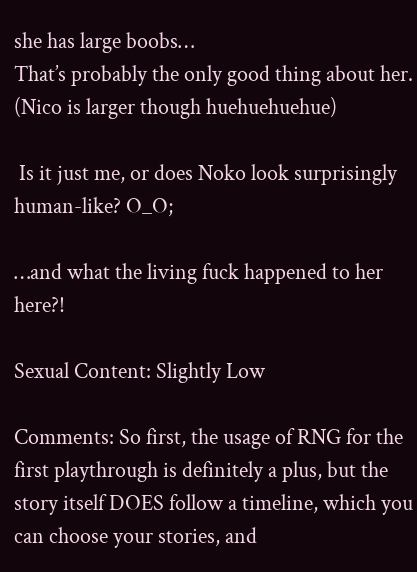she has large boobs…
That’s probably the only good thing about her. (Nico is larger though huehuehuehue)

 Is it just me, or does Noko look surprisingly human-like? O_O;

…and what the living fuck happened to her here?!

Sexual Content: Slightly Low

Comments: So first, the usage of RNG for the first playthrough is definitely a plus, but the story itself DOES follow a timeline, which you can choose your stories, and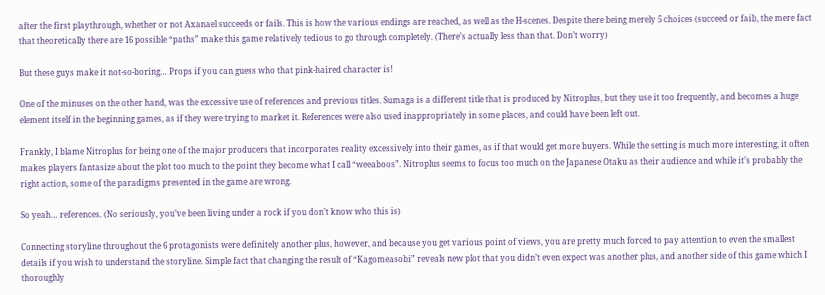after the first playthrough, whether or not Axanael succeeds or fails. This is how the various endings are reached, as well as the H-scenes. Despite there being merely 5 choices (succeed or fail), the mere fact that theoretically there are 16 possible “paths” make this game relatively tedious to go through completely. (There’s actually less than that. Don’t worry)

But these guys make it not-so-boring… Props if you can guess who that pink-haired character is!

One of the minuses on the other hand, was the excessive use of references and previous titles. Sumaga is a different title that is produced by Nitroplus, but they use it too frequently, and becomes a huge element itself in the beginning games, as if they were trying to market it. References were also used inappropriately in some places, and could have been left out.

Frankly, I blame Nitroplus for being one of the major producers that incorporates reality excessively into their games, as if that would get more buyers. While the setting is much more interesting, it often makes players fantasize about the plot too much to the point they become what I call “weeaboos”. Nitroplus seems to focus too much on the Japanese Otaku as their audience and while it’s probably the right action, some of the paradigms presented in the game are wrong.

So yeah… references. (No seriously, you’ve been living under a rock if you don’t know who this is)

Connecting storyline throughout the 6 protagonists were definitely another plus, however, and because you get various point of views, you are pretty much forced to pay attention to even the smallest details if you wish to understand the storyline. Simple fact that changing the result of “Kagomeasobi” reveals new plot that you didn’t even expect was another plus, and another side of this game which I thoroughly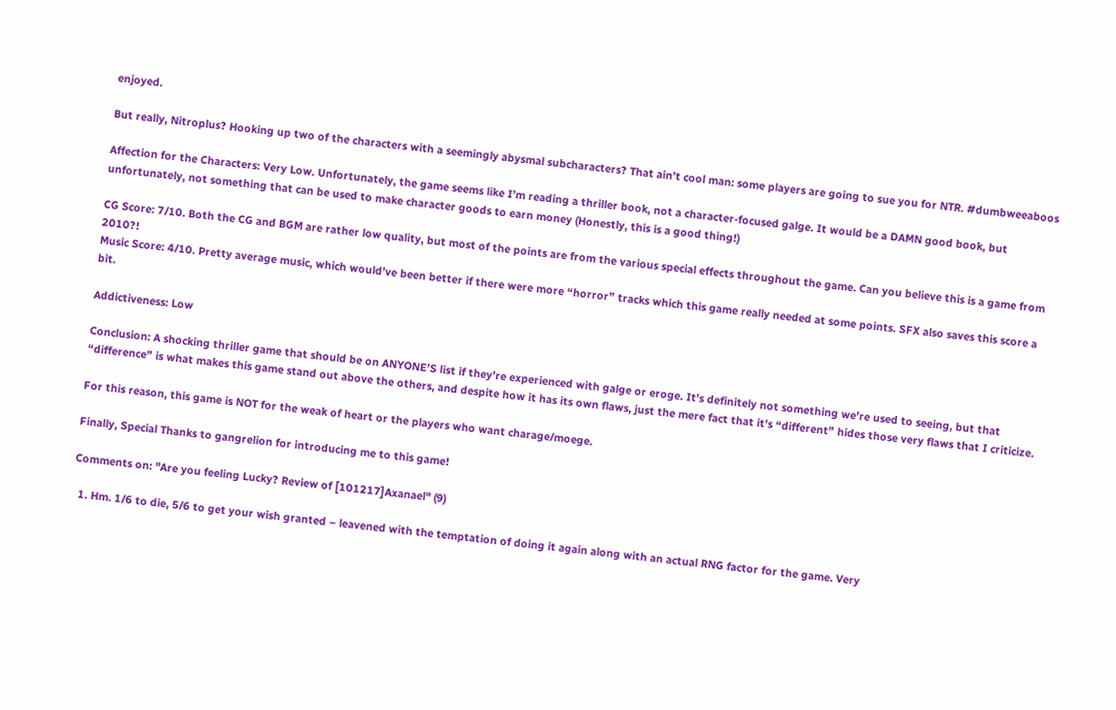enjoyed.

But really, Nitroplus? Hooking up two of the characters with a seemingly abysmal subcharacters? That ain’t cool man: some players are going to sue you for NTR. #dumbweeaboos

Affection for the Characters: Very Low. Unfortunately, the game seems like I’m reading a thriller book, not a character-focused galge. It would be a DAMN good book, but unfortunately, not something that can be used to make character goods to earn money (Honestly, this is a good thing!)

CG Score: 7/10. Both the CG and BGM are rather low quality, but most of the points are from the various special effects throughout the game. Can you believe this is a game from 2010?!
Music Score: 4/10. Pretty average music, which would’ve been better if there were more “horror” tracks which this game really needed at some points. SFX also saves this score a bit.

Addictiveness: Low

Conclusion: A shocking thriller game that should be on ANYONE’S list if they’re experienced with galge or eroge. It’s definitely not something we’re used to seeing, but that “difference” is what makes this game stand out above the others, and despite how it has its own flaws, just the mere fact that it’s “different” hides those very flaws that I criticize.

For this reason, this game is NOT for the weak of heart or the players who want charage/moege.

Finally, Special Thanks to gangrelion for introducing me to this game!

Comments on: "Are you feeling Lucky? Review of [101217]Axanael" (9)

  1. Hm. 1/6 to die, 5/6 to get your wish granted – leavened with the temptation of doing it again along with an actual RNG factor for the game. Very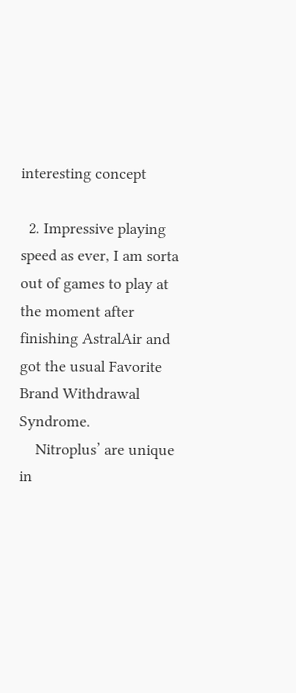interesting concept

  2. Impressive playing speed as ever, I am sorta out of games to play at the moment after finishing AstralAir and got the usual Favorite Brand Withdrawal Syndrome.
    Nitroplus’ are unique in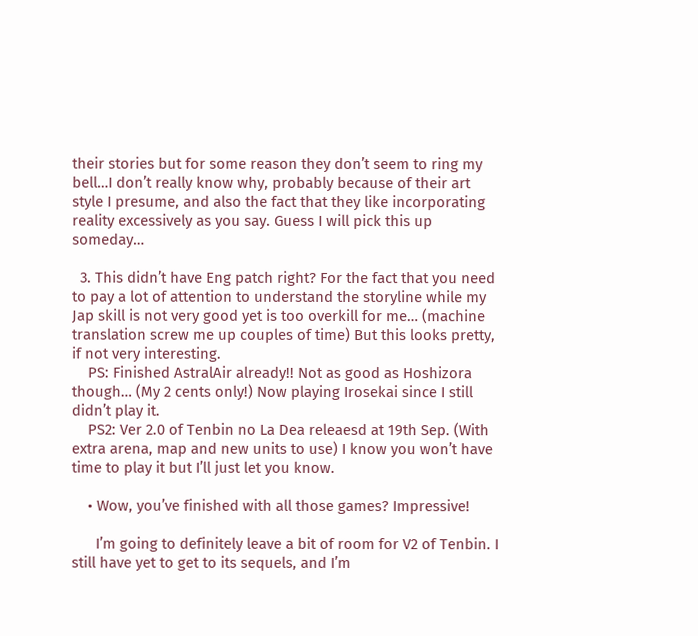their stories but for some reason they don’t seem to ring my bell…I don’t really know why, probably because of their art style I presume, and also the fact that they like incorporating reality excessively as you say. Guess I will pick this up someday…

  3. This didn’t have Eng patch right? For the fact that you need to pay a lot of attention to understand the storyline while my Jap skill is not very good yet is too overkill for me… (machine translation screw me up couples of time) But this looks pretty, if not very interesting.
    PS: Finished AstralAir already!! Not as good as Hoshizora though… (My 2 cents only!) Now playing Irosekai since I still didn’t play it.
    PS2: Ver 2.0 of Tenbin no La Dea releaesd at 19th Sep. (With extra arena, map and new units to use) I know you won’t have time to play it but I’ll just let you know.

    • Wow, you’ve finished with all those games? Impressive!

      I’m going to definitely leave a bit of room for V2 of Tenbin. I still have yet to get to its sequels, and I’m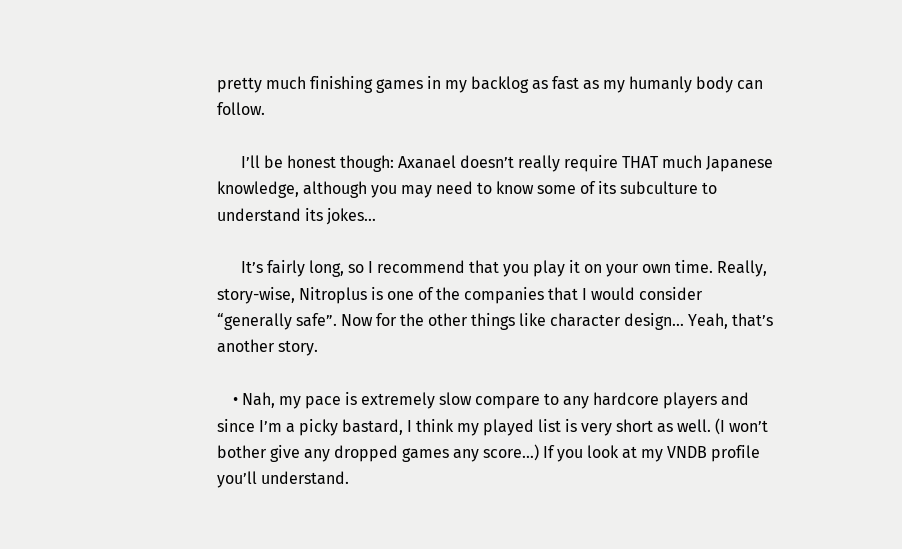pretty much finishing games in my backlog as fast as my humanly body can follow.

      I’ll be honest though: Axanael doesn’t really require THAT much Japanese knowledge, although you may need to know some of its subculture to understand its jokes…

      It’s fairly long, so I recommend that you play it on your own time. Really, story-wise, Nitroplus is one of the companies that I would consider “generally safe”. Now for the other things like character design… Yeah, that’s another story.

    • Nah, my pace is extremely slow compare to any hardcore players and since I’m a picky bastard, I think my played list is very short as well. (I won’t bother give any dropped games any score…) If you look at my VNDB profile you’ll understand.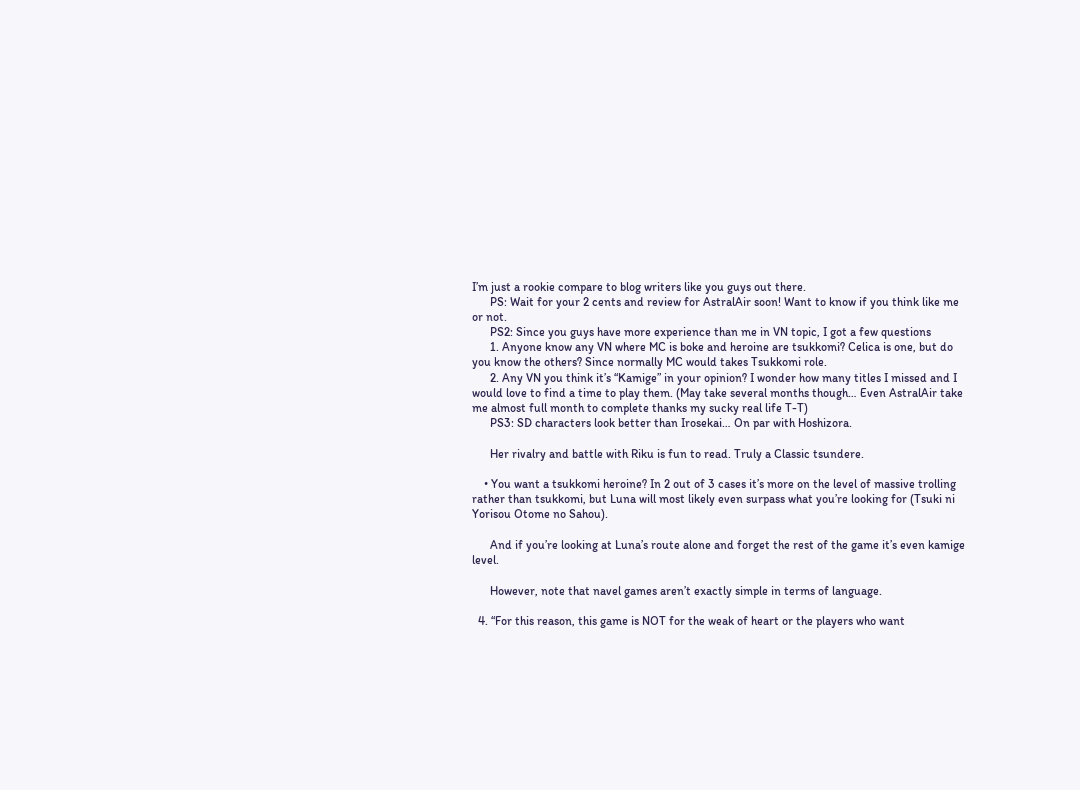I’m just a rookie compare to blog writers like you guys out there.
      PS: Wait for your 2 cents and review for AstralAir soon! Want to know if you think like me or not.
      PS2: Since you guys have more experience than me in VN topic, I got a few questions
      1. Anyone know any VN where MC is boke and heroine are tsukkomi? Celica is one, but do you know the others? Since normally MC would takes Tsukkomi role.
      2. Any VN you think it’s “Kamige” in your opinion? I wonder how many titles I missed and I would love to find a time to play them. (May take several months though… Even AstralAir take me almost full month to complete thanks my sucky real life T-T)
      PS3: SD characters look better than Irosekai… On par with Hoshizora.

      Her rivalry and battle with Riku is fun to read. Truly a Classic tsundere.

    • You want a tsukkomi heroine? In 2 out of 3 cases it’s more on the level of massive trolling rather than tsukkomi, but Luna will most likely even surpass what you’re looking for (Tsuki ni Yorisou Otome no Sahou).

      And if you’re looking at Luna’s route alone and forget the rest of the game it’s even kamige level.

      However, note that navel games aren’t exactly simple in terms of language.

  4. “For this reason, this game is NOT for the weak of heart or the players who want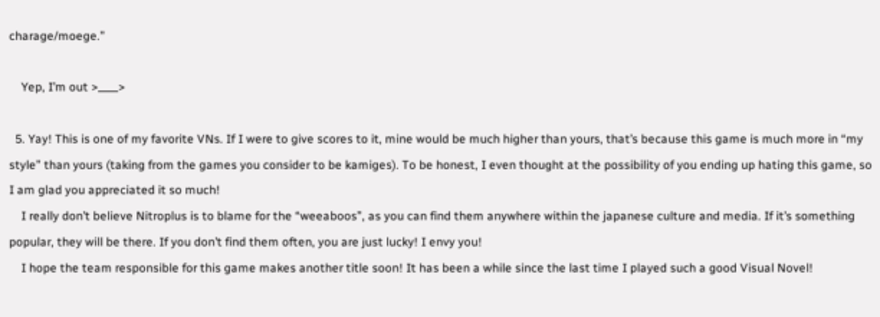charage/moege.”

    Yep, I’m out >____>

  5. Yay! This is one of my favorite VNs. If I were to give scores to it, mine would be much higher than yours, that’s because this game is much more in “my style” than yours (taking from the games you consider to be kamiges). To be honest, I even thought at the possibility of you ending up hating this game, so I am glad you appreciated it so much!
    I really don’t believe Nitroplus is to blame for the “weeaboos”, as you can find them anywhere within the japanese culture and media. If it’s something popular, they will be there. If you don’t find them often, you are just lucky! I envy you!
    I hope the team responsible for this game makes another title soon! It has been a while since the last time I played such a good Visual Novel!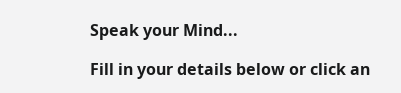Speak your Mind...

Fill in your details below or click an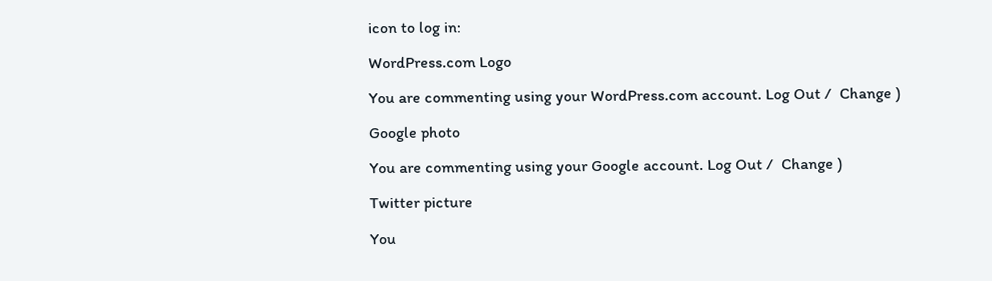icon to log in:

WordPress.com Logo

You are commenting using your WordPress.com account. Log Out /  Change )

Google photo

You are commenting using your Google account. Log Out /  Change )

Twitter picture

You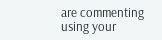are commenting using your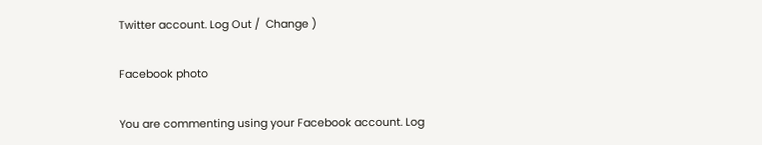Twitter account. Log Out /  Change )

Facebook photo

You are commenting using your Facebook account. Log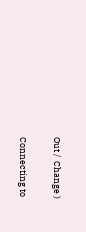Out /  Change )

Connecting to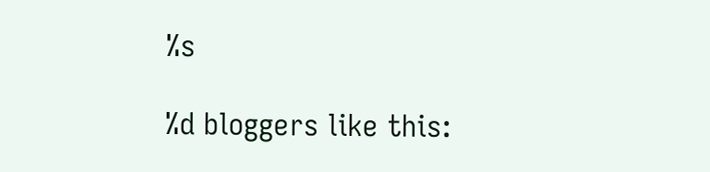%s

%d bloggers like this: